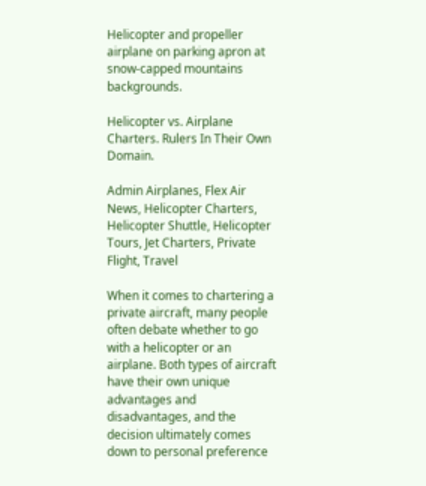Helicopter and propeller airplane on parking apron at snow-capped mountains backgrounds.

Helicopter vs. Airplane Charters. Rulers In Their Own Domain.

Admin Airplanes, Flex Air News, Helicopter Charters, Helicopter Shuttle, Helicopter Tours, Jet Charters, Private Flight, Travel

When it comes to chartering a private aircraft, many people often debate whether to go with a helicopter or an airplane. Both types of aircraft have their own unique advantages and disadvantages, and the decision ultimately comes down to personal preference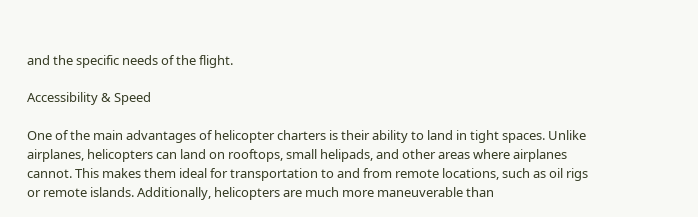and the specific needs of the flight.

Accessibility & Speed

One of the main advantages of helicopter charters is their ability to land in tight spaces. Unlike airplanes, helicopters can land on rooftops, small helipads, and other areas where airplanes cannot. This makes them ideal for transportation to and from remote locations, such as oil rigs or remote islands. Additionally, helicopters are much more maneuverable than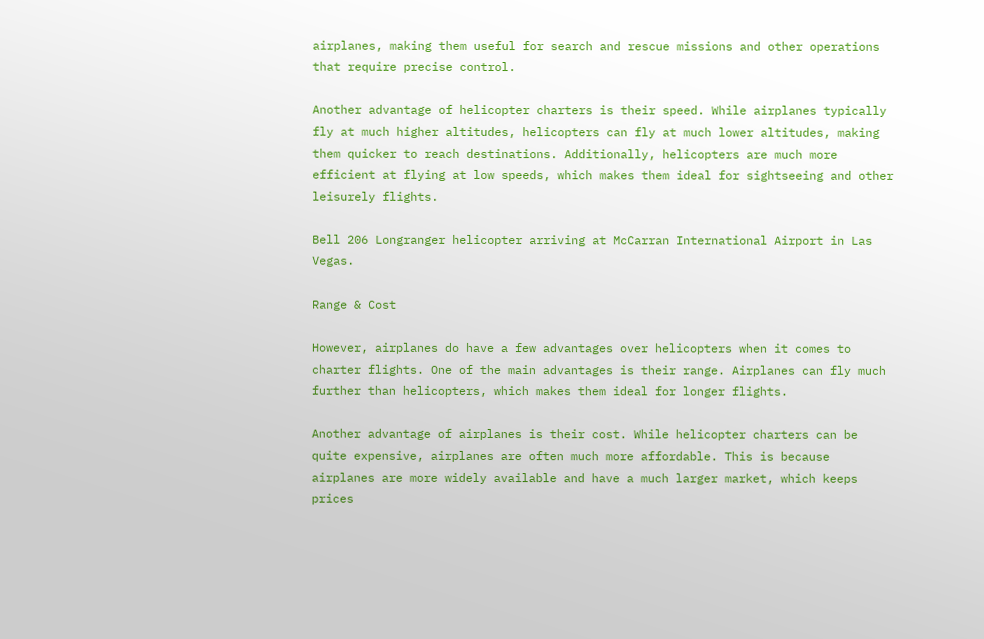airplanes, making them useful for search and rescue missions and other operations that require precise control.

Another advantage of helicopter charters is their speed. While airplanes typically fly at much higher altitudes, helicopters can fly at much lower altitudes, making them quicker to reach destinations. Additionally, helicopters are much more efficient at flying at low speeds, which makes them ideal for sightseeing and other leisurely flights.

Bell 206 Longranger helicopter arriving at McCarran International Airport in Las Vegas.

Range & Cost

However, airplanes do have a few advantages over helicopters when it comes to charter flights. One of the main advantages is their range. Airplanes can fly much further than helicopters, which makes them ideal for longer flights.

Another advantage of airplanes is their cost. While helicopter charters can be quite expensive, airplanes are often much more affordable. This is because airplanes are more widely available and have a much larger market, which keeps prices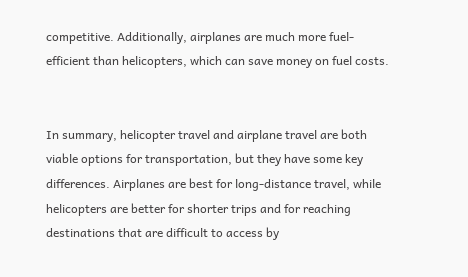competitive. Additionally, airplanes are much more fuel-efficient than helicopters, which can save money on fuel costs.


In summary, helicopter travel and airplane travel are both viable options for transportation, but they have some key differences. Airplanes are best for long-distance travel, while helicopters are better for shorter trips and for reaching destinations that are difficult to access by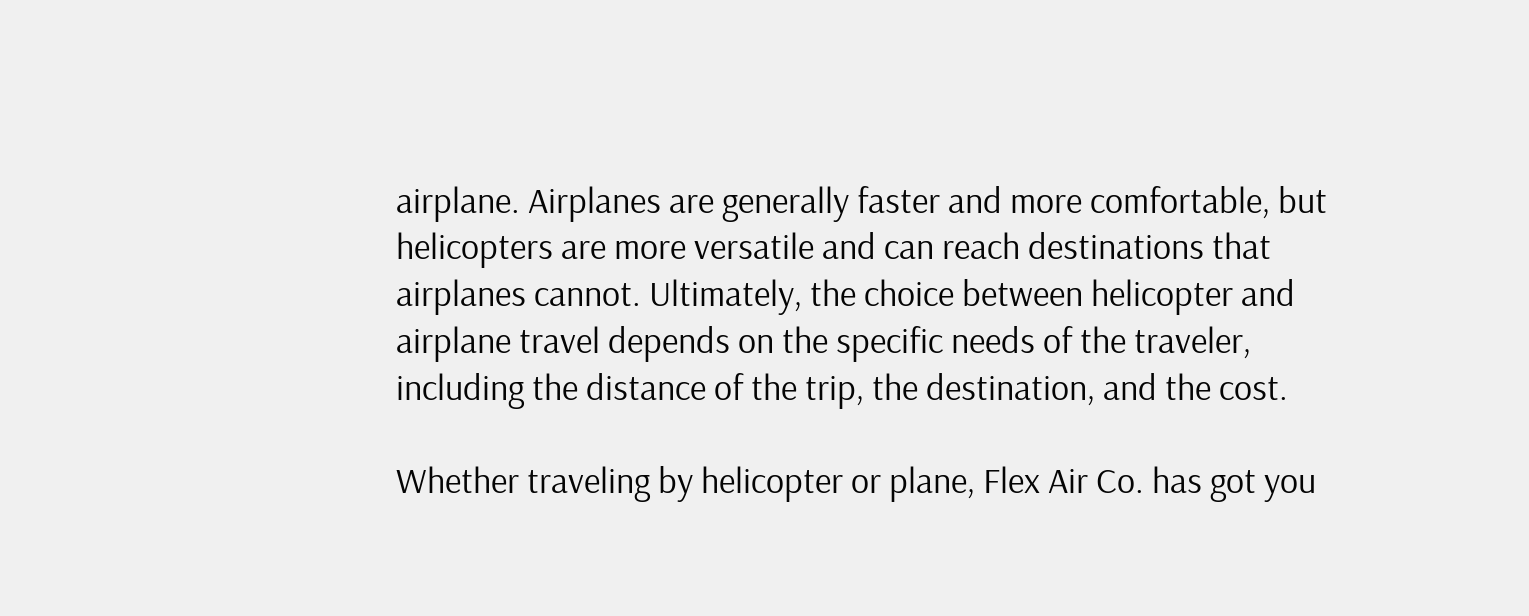airplane. Airplanes are generally faster and more comfortable, but helicopters are more versatile and can reach destinations that airplanes cannot. Ultimately, the choice between helicopter and airplane travel depends on the specific needs of the traveler, including the distance of the trip, the destination, and the cost.

Whether traveling by helicopter or plane, Flex Air Co. has got you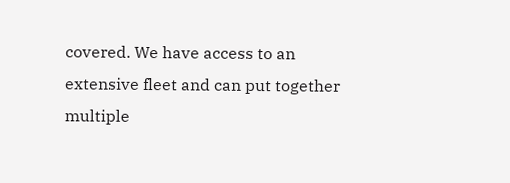covered. We have access to an extensive fleet and can put together multiple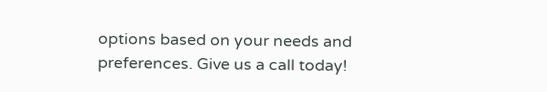options based on your needs and preferences. Give us a call today!